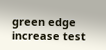green edge
increase test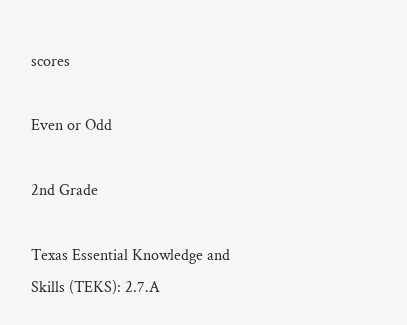scores

Even or Odd

2nd Grade

Texas Essential Knowledge and Skills (TEKS): 2.7.A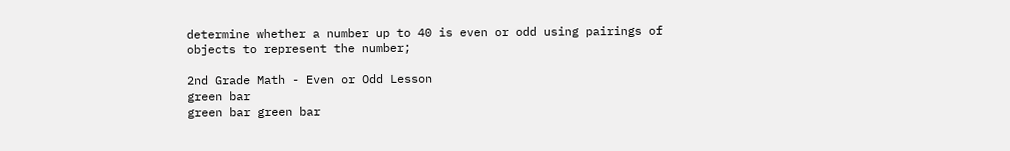determine whether a number up to 40 is even or odd using pairings of objects to represent the number;

2nd Grade Math - Even or Odd Lesson
green bar
green bar green bar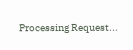Processing Request...